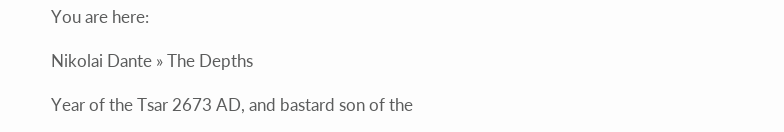You are here:

Nikolai Dante » The Depths

Year of the Tsar 2673 AD, and bastard son of the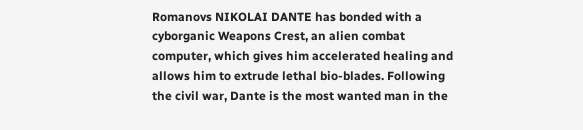Romanovs NIKOLAI DANTE has bonded with a cyborganic Weapons Crest, an alien combat computer, which gives him accelerated healing and allows him to extrude lethal bio-blades. Following the civil war, Dante is the most wanted man in the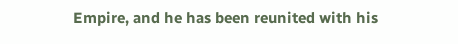Empire, and he has been reunited with his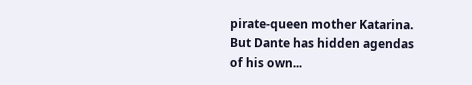pirate-queen mother Katarina. But Dante has hidden agendas of his own...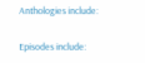Anthologies include:

Episodes include: